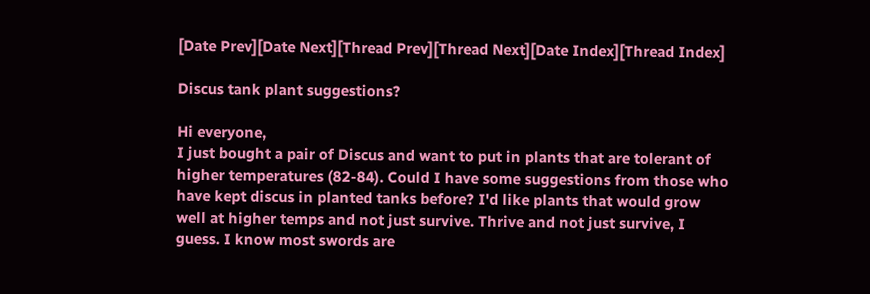[Date Prev][Date Next][Thread Prev][Thread Next][Date Index][Thread Index]

Discus tank plant suggestions?

Hi everyone,
I just bought a pair of Discus and want to put in plants that are tolerant of
higher temperatures (82-84). Could I have some suggestions from those who
have kept discus in planted tanks before? I'd like plants that would grow
well at higher temps and not just survive. Thrive and not just survive, I
guess. I know most swords are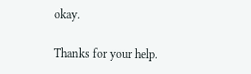okay.

Thanks for your help.